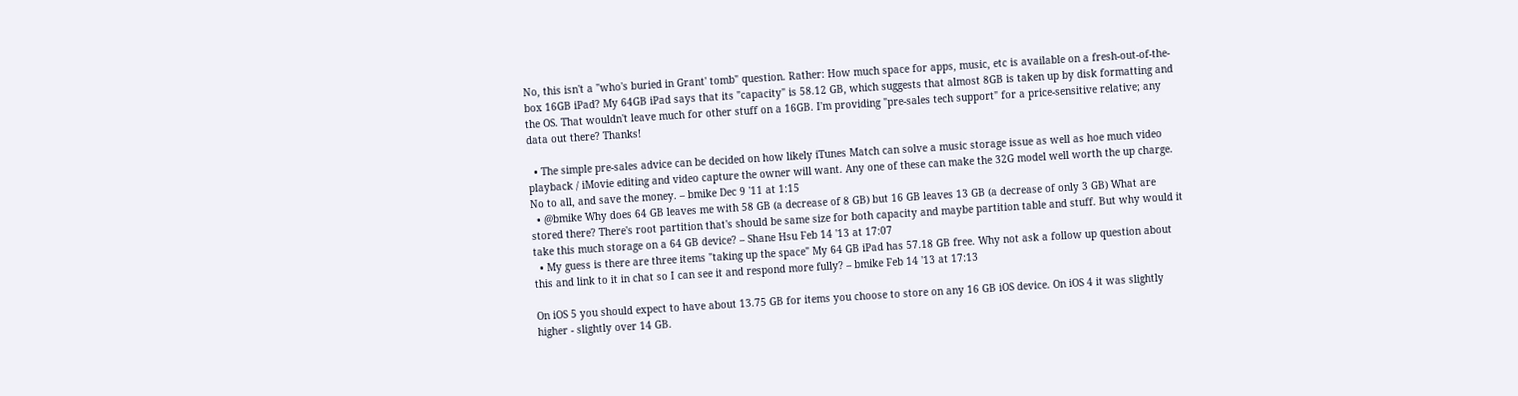No, this isn't a "who's buried in Grant' tomb" question. Rather: How much space for apps, music, etc is available on a fresh-out-of-the-box 16GB iPad? My 64GB iPad says that its "capacity" is 58.12 GB, which suggests that almost 8GB is taken up by disk formatting and the OS. That wouldn't leave much for other stuff on a 16GB. I'm providing "pre-sales tech support" for a price-sensitive relative; any data out there? Thanks!

  • The simple pre-sales advice can be decided on how likely iTunes Match can solve a music storage issue as well as hoe much video playback / iMovie editing and video capture the owner will want. Any one of these can make the 32G model well worth the up charge. No to all, and save the money. – bmike Dec 9 '11 at 1:15
  • @bmike Why does 64 GB leaves me with 58 GB (a decrease of 8 GB) but 16 GB leaves 13 GB (a decrease of only 3 GB) What are stored there? There's root partition that's should be same size for both capacity and maybe partition table and stuff. But why would it take this much storage on a 64 GB device? – Shane Hsu Feb 14 '13 at 17:07
  • My guess is there are three items "taking up the space" My 64 GB iPad has 57.18 GB free. Why not ask a follow up question about this and link to it in chat so I can see it and respond more fully? – bmike Feb 14 '13 at 17:13

On iOS 5 you should expect to have about 13.75 GB for items you choose to store on any 16 GB iOS device. On iOS 4 it was slightly higher - slightly over 14 GB.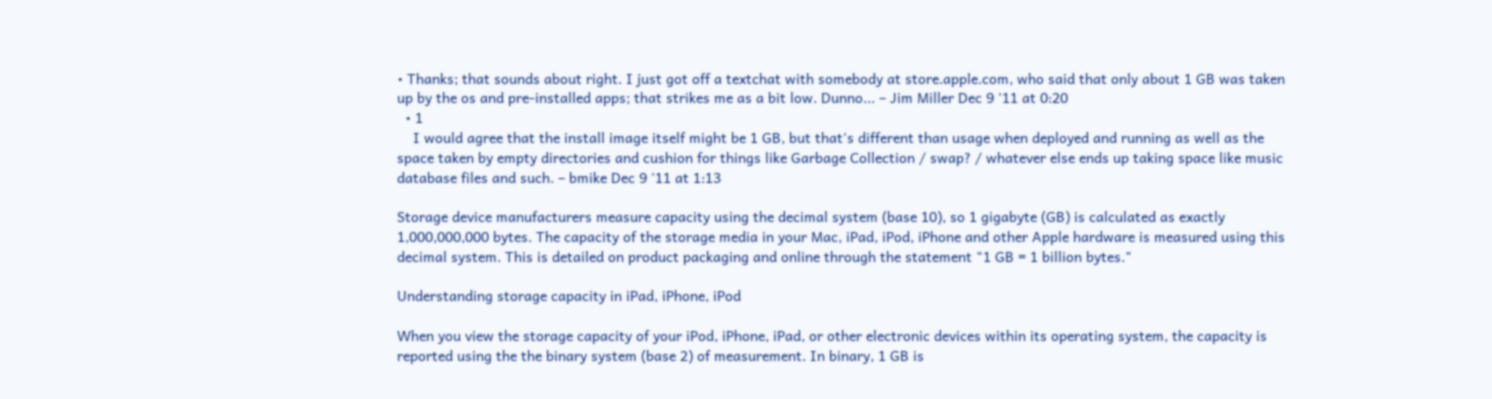• Thanks; that sounds about right. I just got off a textchat with somebody at store.apple.com, who said that only about 1 GB was taken up by the os and pre-installed apps; that strikes me as a bit low. Dunno... – Jim Miller Dec 9 '11 at 0:20
  • 1
    I would agree that the install image itself might be 1 GB, but that's different than usage when deployed and running as well as the space taken by empty directories and cushion for things like Garbage Collection / swap? / whatever else ends up taking space like music database files and such. – bmike Dec 9 '11 at 1:13

Storage device manufacturers measure capacity using the decimal system (base 10), so 1 gigabyte (GB) is calculated as exactly 1,000,000,000 bytes. The capacity of the storage media in your Mac, iPad, iPod, iPhone and other Apple hardware is measured using this decimal system. This is detailed on product packaging and online through the statement "1 GB = 1 billion bytes."

Understanding storage capacity in iPad, iPhone, iPod

When you view the storage capacity of your iPod, iPhone, iPad, or other electronic devices within its operating system, the capacity is reported using the the binary system (base 2) of measurement. In binary, 1 GB is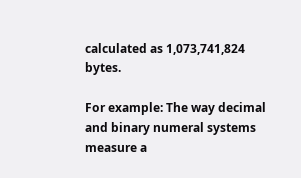calculated as 1,073,741,824 bytes.

For example: The way decimal and binary numeral systems measure a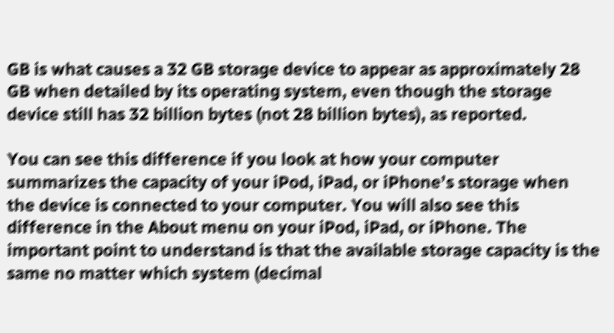GB is what causes a 32 GB storage device to appear as approximately 28 GB when detailed by its operating system, even though the storage device still has 32 billion bytes (not 28 billion bytes), as reported.

You can see this difference if you look at how your computer summarizes the capacity of your iPod, iPad, or iPhone’s storage when the device is connected to your computer. You will also see this difference in the About menu on your iPod, iPad, or iPhone. The important point to understand is that the available storage capacity is the same no matter which system (decimal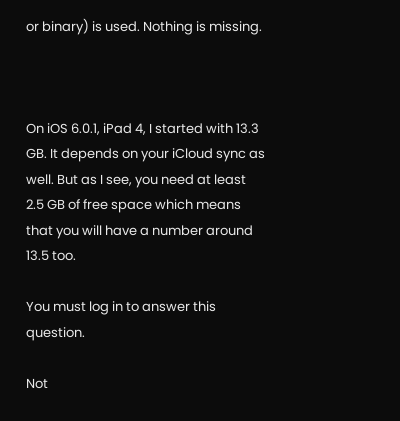or binary) is used. Nothing is missing.



On iOS 6.0.1, iPad 4, I started with 13.3 GB. It depends on your iCloud sync as well. But as I see, you need at least 2.5 GB of free space which means that you will have a number around 13.5 too.

You must log in to answer this question.

Not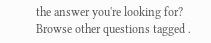the answer you're looking for? Browse other questions tagged .